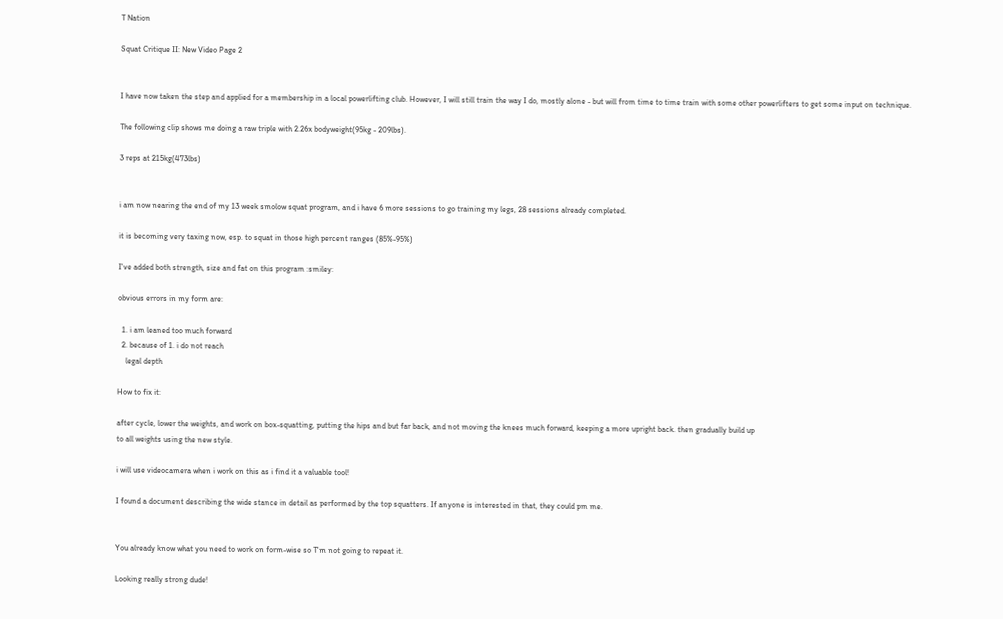T Nation

Squat Critique II: New Video Page 2


I have now taken the step and applied for a membership in a local powerlifting club. However, I will still train the way I do, mostly alone - but will from time to time train with some other powerlifters to get some input on technique.

The following clip shows me doing a raw triple with 2.26x bodyweight(95kg - 209lbs).

3 reps at 215kg(473lbs)


i am now nearing the end of my 13 week smolow squat program, and i have 6 more sessions to go training my legs, 28 sessions already completed.

it is becoming very taxing now, esp. to squat in those high percent ranges (85%-95%)

I've added both strength, size and fat on this program :smiley:

obvious errors in my form are:

  1. i am leaned too much forward
  2. because of 1. i do not reach
    legal depth

How to fix it:

after cycle, lower the weights, and work on box-squatting, putting the hips and but far back, and not moving the knees much forward, keeping a more upright back. then gradually build up
to all weights using the new style.

i will use videocamera when i work on this as i find it a valuable tool!

I found a document describing the wide stance in detail as performed by the top squatters. If anyone is interested in that, they could pm me.


You already know what you need to work on form-wise so T'm not going to repeat it.

Looking really strong dude!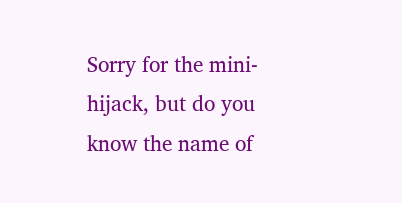Sorry for the mini-hijack, but do you know the name of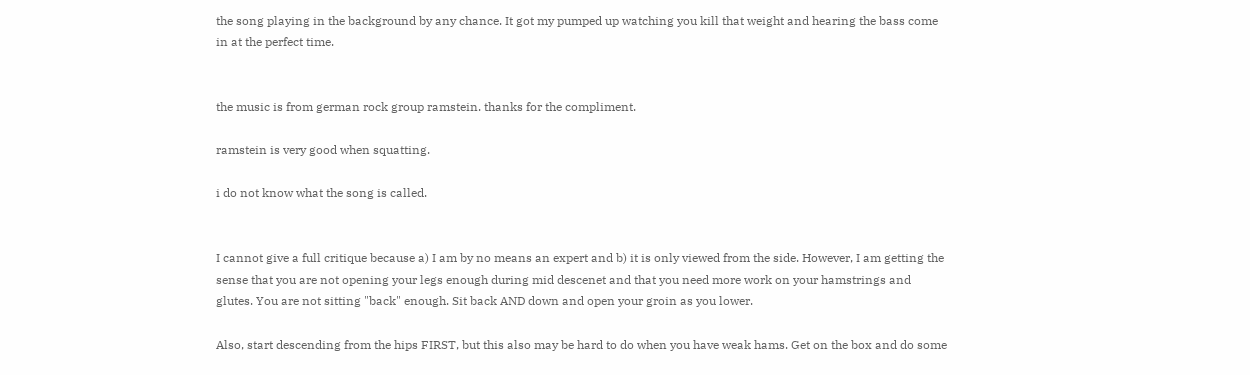the song playing in the background by any chance. It got my pumped up watching you kill that weight and hearing the bass come in at the perfect time.


the music is from german rock group ramstein. thanks for the compliment.

ramstein is very good when squatting.

i do not know what the song is called.


I cannot give a full critique because a) I am by no means an expert and b) it is only viewed from the side. However, I am getting the sense that you are not opening your legs enough during mid descenet and that you need more work on your hamstrings and glutes. You are not sitting "back" enough. Sit back AND down and open your groin as you lower.

Also, start descending from the hips FIRST, but this also may be hard to do when you have weak hams. Get on the box and do some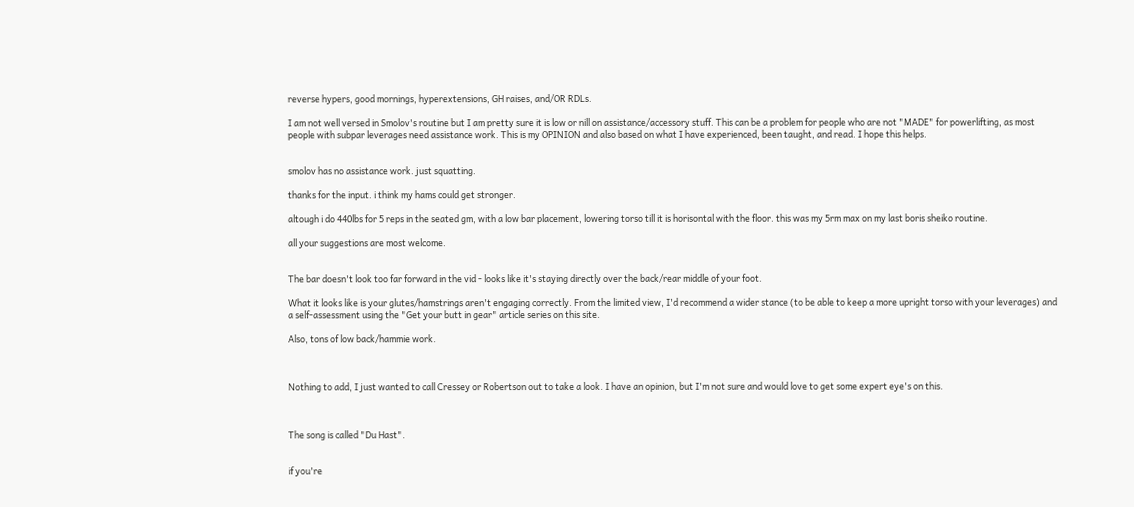reverse hypers, good mornings, hyperextensions, GH raises, and/OR RDLs.

I am not well versed in Smolov's routine but I am pretty sure it is low or nill on assistance/accessory stuff. This can be a problem for people who are not "MADE" for powerlifting, as most people with subpar leverages need assistance work. This is my OPINION and also based on what I have experienced, been taught, and read. I hope this helps.


smolov has no assistance work. just squatting.

thanks for the input. i think my hams could get stronger.

altough i do 440lbs for 5 reps in the seated gm, with a low bar placement, lowering torso till it is horisontal with the floor. this was my 5rm max on my last boris sheiko routine.

all your suggestions are most welcome.


The bar doesn't look too far forward in the vid - looks like it's staying directly over the back/rear middle of your foot.

What it looks like is your glutes/hamstrings aren't engaging correctly. From the limited view, I'd recommend a wider stance (to be able to keep a more upright torso with your leverages) and a self-assessment using the "Get your butt in gear" article series on this site.

Also, tons of low back/hammie work.



Nothing to add, I just wanted to call Cressey or Robertson out to take a look. I have an opinion, but I'm not sure and would love to get some expert eye's on this.



The song is called "Du Hast".


if you're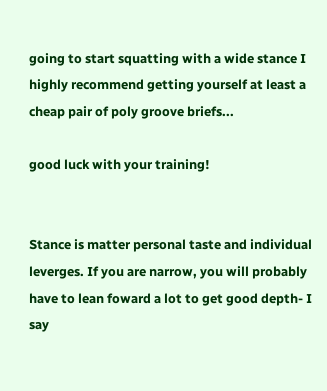going to start squatting with a wide stance I highly recommend getting yourself at least a cheap pair of poly groove briefs...

good luck with your training!


Stance is matter personal taste and individual leverges. If you are narrow, you will probably have to lean foward a lot to get good depth- I say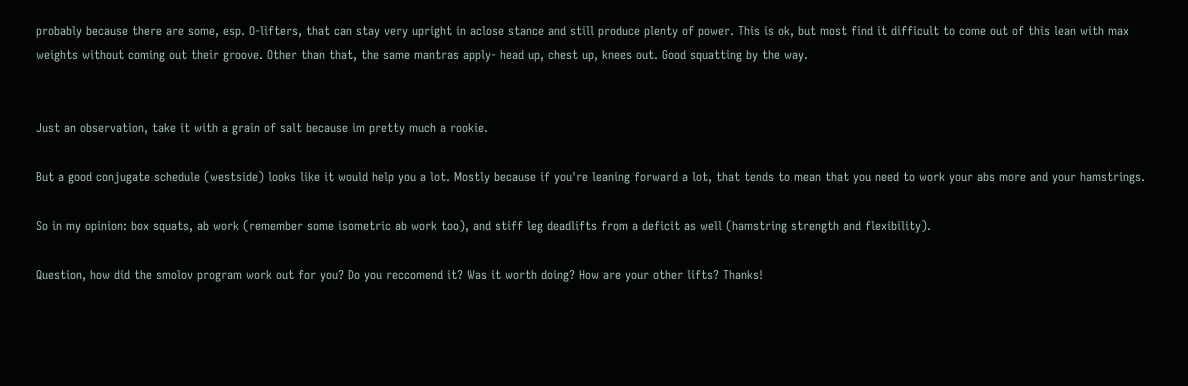probably because there are some, esp. O-lifters, that can stay very upright in aclose stance and still produce plenty of power. This is ok, but most find it difficult to come out of this lean with max weights without coming out their groove. Other than that, the same mantras apply- head up, chest up, knees out. Good squatting by the way.


Just an observation, take it with a grain of salt because im pretty much a rookie.

But a good conjugate schedule (westside) looks like it would help you a lot. Mostly because if you're leaning forward a lot, that tends to mean that you need to work your abs more and your hamstrings.

So in my opinion: box squats, ab work (remember some isometric ab work too), and stiff leg deadlifts from a deficit as well (hamstring strength and flexibility).

Question, how did the smolov program work out for you? Do you reccomend it? Was it worth doing? How are your other lifts? Thanks!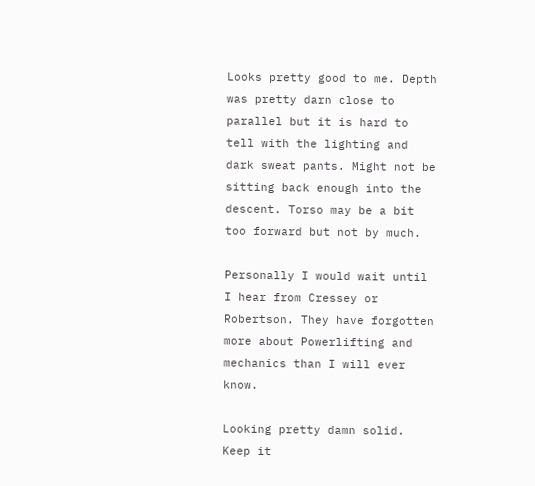Looks pretty good to me. Depth was pretty darn close to parallel but it is hard to tell with the lighting and dark sweat pants. Might not be sitting back enough into the descent. Torso may be a bit too forward but not by much.

Personally I would wait until I hear from Cressey or Robertson. They have forgotten more about Powerlifting and mechanics than I will ever know.

Looking pretty damn solid. Keep it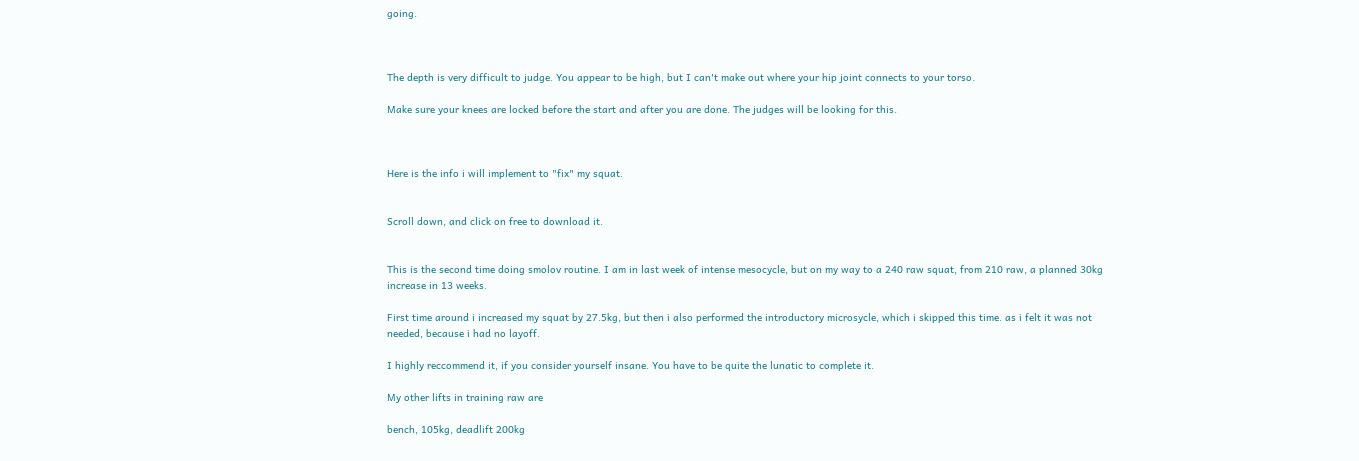going.



The depth is very difficult to judge. You appear to be high, but I can't make out where your hip joint connects to your torso.

Make sure your knees are locked before the start and after you are done. The judges will be looking for this.



Here is the info i will implement to "fix" my squat.


Scroll down, and click on free to download it.


This is the second time doing smolov routine. I am in last week of intense mesocycle, but on my way to a 240 raw squat, from 210 raw, a planned 30kg increase in 13 weeks.

First time around i increased my squat by 27.5kg, but then i also performed the introductory microsycle, which i skipped this time. as i felt it was not needed, because i had no layoff.

I highly reccommend it, if you consider yourself insane. You have to be quite the lunatic to complete it.

My other lifts in training raw are

bench, 105kg, deadlift 200kg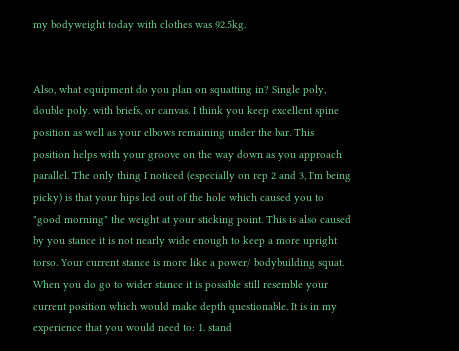my bodyweight today with clothes was 92.5kg.


Also, what equipment do you plan on squatting in? Single poly, double poly. with briefs, or canvas. I think you keep excellent spine position as well as your elbows remaining under the bar. This position helps with your groove on the way down as you approach parallel. The only thing I noticed (especially on rep 2 and 3, I'm being picky) is that your hips led out of the hole which caused you to "good morning" the weight at your sticking point. This is also caused by you stance it is not nearly wide enough to keep a more upright torso. Your current stance is more like a power/ bodybuilding squat. When you do go to wider stance it is possible still resemble your current position which would make depth questionable. It is in my experience that you would need to: 1. stand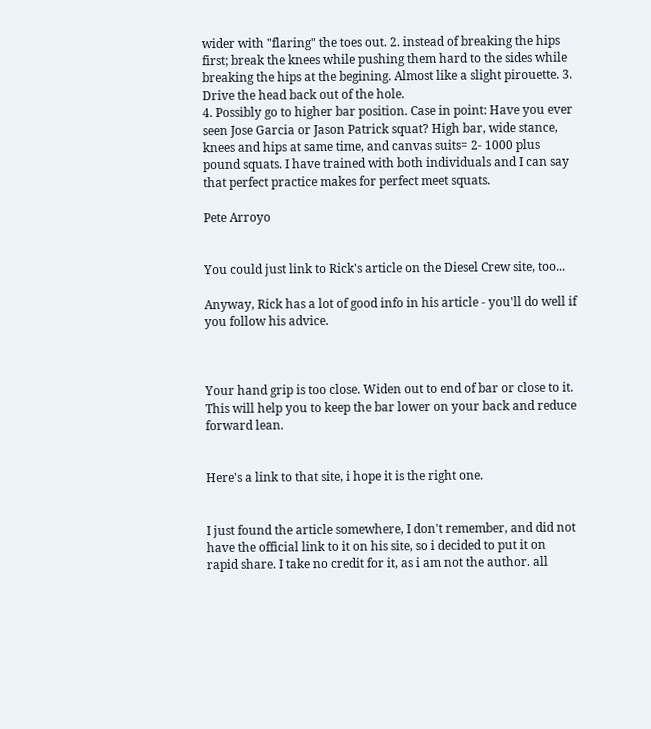wider with "flaring" the toes out. 2. instead of breaking the hips first; break the knees while pushing them hard to the sides while breaking the hips at the begining. Almost like a slight pirouette. 3. Drive the head back out of the hole.
4. Possibly go to higher bar position. Case in point: Have you ever seen Jose Garcia or Jason Patrick squat? High bar, wide stance, knees and hips at same time, and canvas suits= 2- 1000 plus pound squats. I have trained with both individuals and I can say that perfect practice makes for perfect meet squats.

Pete Arroyo


You could just link to Rick's article on the Diesel Crew site, too...

Anyway, Rick has a lot of good info in his article - you'll do well if you follow his advice.



Your hand grip is too close. Widen out to end of bar or close to it. This will help you to keep the bar lower on your back and reduce forward lean.


Here's a link to that site, i hope it is the right one.


I just found the article somewhere, I don't remember, and did not have the official link to it on his site, so i decided to put it on rapid share. I take no credit for it, as i am not the author. all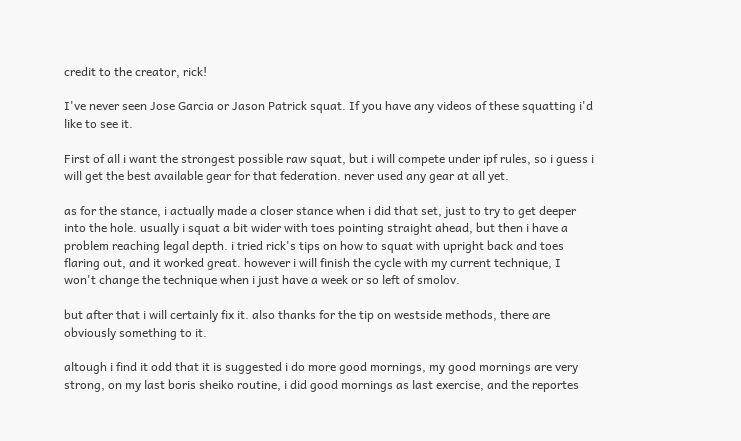credit to the creator, rick!

I've never seen Jose Garcia or Jason Patrick squat. If you have any videos of these squatting i'd like to see it.

First of all i want the strongest possible raw squat, but i will compete under ipf rules, so i guess i will get the best available gear for that federation. never used any gear at all yet.

as for the stance, i actually made a closer stance when i did that set, just to try to get deeper into the hole. usually i squat a bit wider with toes pointing straight ahead, but then i have a problem reaching legal depth. i tried rick's tips on how to squat with upright back and toes flaring out, and it worked great. however i will finish the cycle with my current technique, I won't change the technique when i just have a week or so left of smolov.

but after that i will certainly fix it. also thanks for the tip on westside methods, there are obviously something to it.

altough i find it odd that it is suggested i do more good mornings, my good mornings are very strong, on my last boris sheiko routine, i did good mornings as last exercise, and the reportes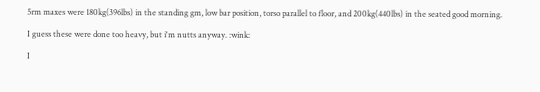5rm maxes were 180kg(396lbs) in the standing gm, low bar position, torso parallel to floor, and 200kg(440lbs) in the seated good morning.

I guess these were done too heavy, but i'm nutts anyway. :wink:

I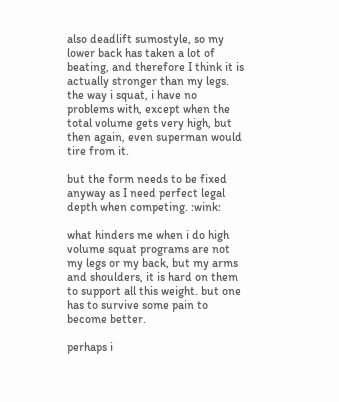also deadlift sumostyle, so my lower back has taken a lot of beating, and therefore I think it is actually stronger than my legs. the way i squat, i have no problems with, except when the total volume gets very high, but then again, even superman would tire from it.

but the form needs to be fixed anyway as I need perfect legal depth when competing. :wink:

what hinders me when i do high volume squat programs are not my legs or my back, but my arms and shoulders, it is hard on them to support all this weight. but one has to survive some pain to become better.

perhaps i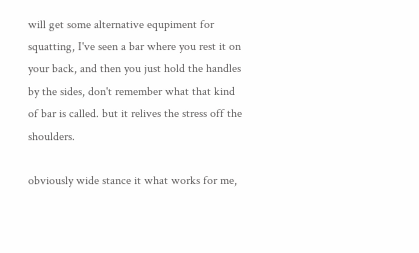will get some alternative equpiment for squatting, I've seen a bar where you rest it on your back, and then you just hold the handles by the sides, don't remember what that kind of bar is called. but it relives the stress off the shoulders.

obviously wide stance it what works for me,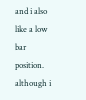and i also like a low bar position. although i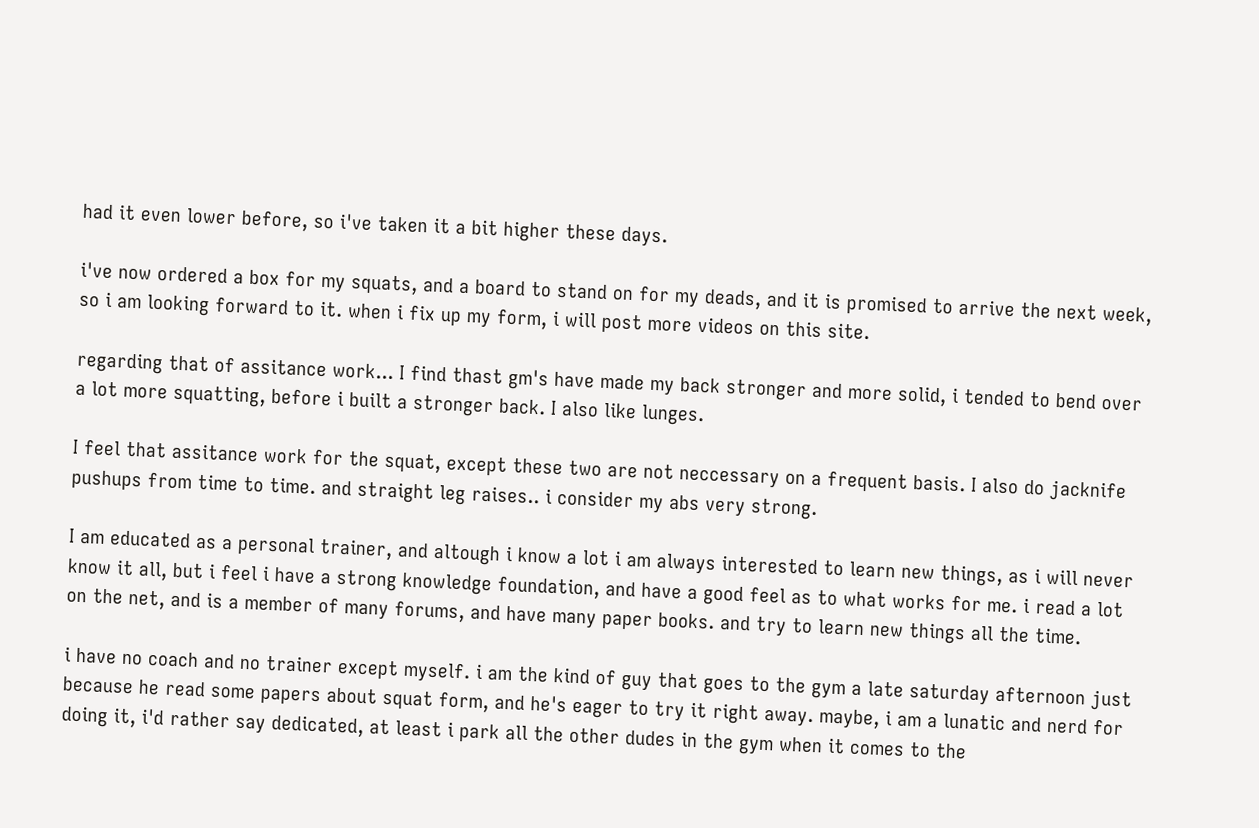had it even lower before, so i've taken it a bit higher these days.

i've now ordered a box for my squats, and a board to stand on for my deads, and it is promised to arrive the next week, so i am looking forward to it. when i fix up my form, i will post more videos on this site.

regarding that of assitance work... I find thast gm's have made my back stronger and more solid, i tended to bend over a lot more squatting, before i built a stronger back. I also like lunges.

I feel that assitance work for the squat, except these two are not neccessary on a frequent basis. I also do jacknife pushups from time to time. and straight leg raises.. i consider my abs very strong.

I am educated as a personal trainer, and altough i know a lot i am always interested to learn new things, as i will never know it all, but i feel i have a strong knowledge foundation, and have a good feel as to what works for me. i read a lot on the net, and is a member of many forums, and have many paper books. and try to learn new things all the time.

i have no coach and no trainer except myself. i am the kind of guy that goes to the gym a late saturday afternoon just because he read some papers about squat form, and he's eager to try it right away. maybe, i am a lunatic and nerd for doing it, i'd rather say dedicated, at least i park all the other dudes in the gym when it comes to the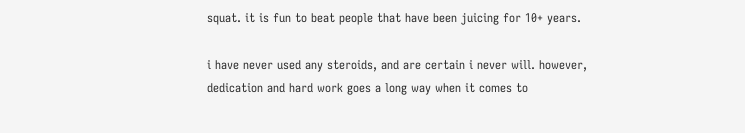squat. it is fun to beat people that have been juicing for 10+ years.

i have never used any steroids, and are certain i never will. however, dedication and hard work goes a long way when it comes to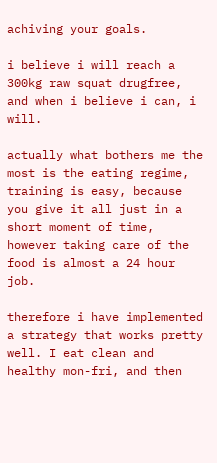achiving your goals.

i believe i will reach a 300kg raw squat drugfree, and when i believe i can, i will.

actually what bothers me the most is the eating regime, training is easy, because you give it all just in a short moment of time, however taking care of the food is almost a 24 hour job.

therefore i have implemented a strategy that works pretty well. I eat clean and healthy mon-fri, and then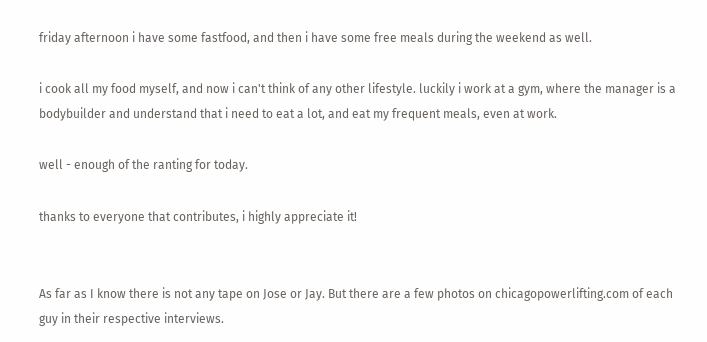friday afternoon i have some fastfood, and then i have some free meals during the weekend as well.

i cook all my food myself, and now i can't think of any other lifestyle. luckily i work at a gym, where the manager is a bodybuilder and understand that i need to eat a lot, and eat my frequent meals, even at work.

well - enough of the ranting for today.

thanks to everyone that contributes, i highly appreciate it!


As far as I know there is not any tape on Jose or Jay. But there are a few photos on chicagopowerlifting.com of each guy in their respective interviews.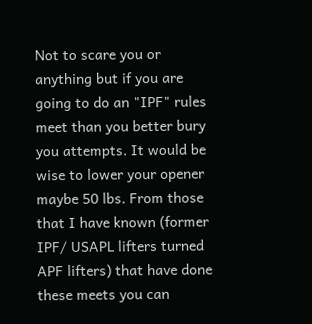Not to scare you or anything but if you are going to do an "IPF" rules meet than you better bury you attempts. It would be wise to lower your opener maybe 50 lbs. From those that I have known (former IPF/ USAPL lifters turned APF lifters) that have done these meets you can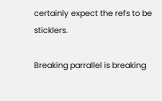certainly expect the refs to be sticklers.

Breaking parrallel is breaking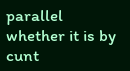parallel whether it is by cunt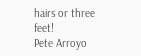hairs or three feet!
Pete Arroyo